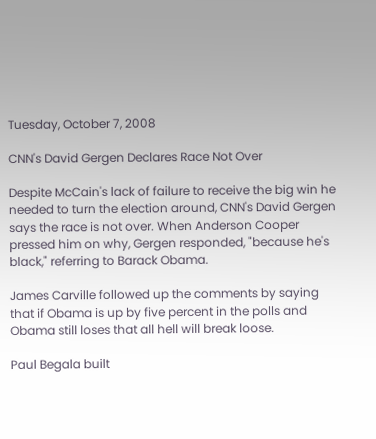Tuesday, October 7, 2008

CNN's David Gergen Declares Race Not Over

Despite McCain's lack of failure to receive the big win he needed to turn the election around, CNN's David Gergen says the race is not over. When Anderson Cooper pressed him on why, Gergen responded, "because he's black," referring to Barack Obama.

James Carville followed up the comments by saying that if Obama is up by five percent in the polls and Obama still loses that all hell will break loose.

Paul Begala built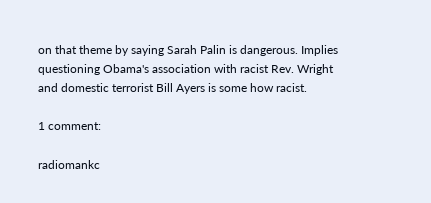on that theme by saying Sarah Palin is dangerous. Implies questioning Obama's association with racist Rev. Wright and domestic terrorist Bill Ayers is some how racist.

1 comment:

radiomankc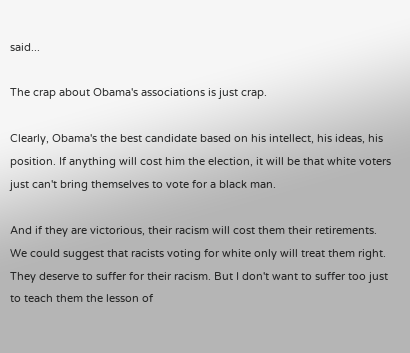said...

The crap about Obama's associations is just crap.

Clearly, Obama's the best candidate based on his intellect, his ideas, his position. If anything will cost him the election, it will be that white voters just can't bring themselves to vote for a black man.

And if they are victorious, their racism will cost them their retirements. We could suggest that racists voting for white only will treat them right. They deserve to suffer for their racism. But I don't want to suffer too just to teach them the lesson of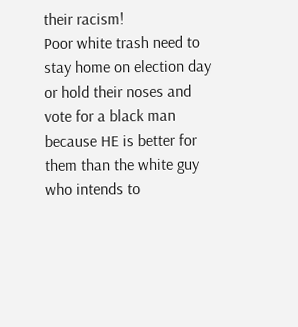their racism!
Poor white trash need to stay home on election day or hold their noses and vote for a black man because HE is better for them than the white guy who intends to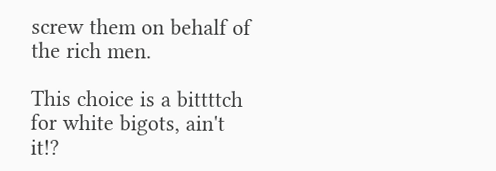screw them on behalf of the rich men.

This choice is a bittttch for white bigots, ain't it!?